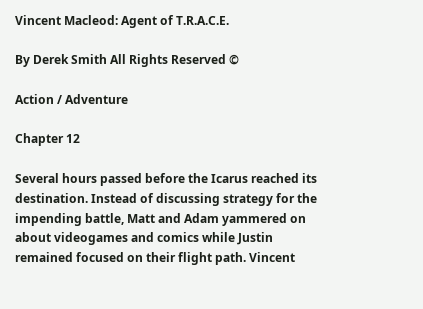Vincent Macleod: Agent of T.R.A.C.E.

By Derek Smith All Rights Reserved ©

Action / Adventure

Chapter 12

Several hours passed before the Icarus reached its destination. Instead of discussing strategy for the impending battle, Matt and Adam yammered on about videogames and comics while Justin remained focused on their flight path. Vincent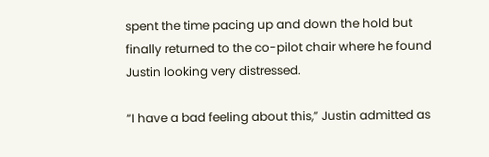spent the time pacing up and down the hold but finally returned to the co-pilot chair where he found Justin looking very distressed.

“I have a bad feeling about this,” Justin admitted as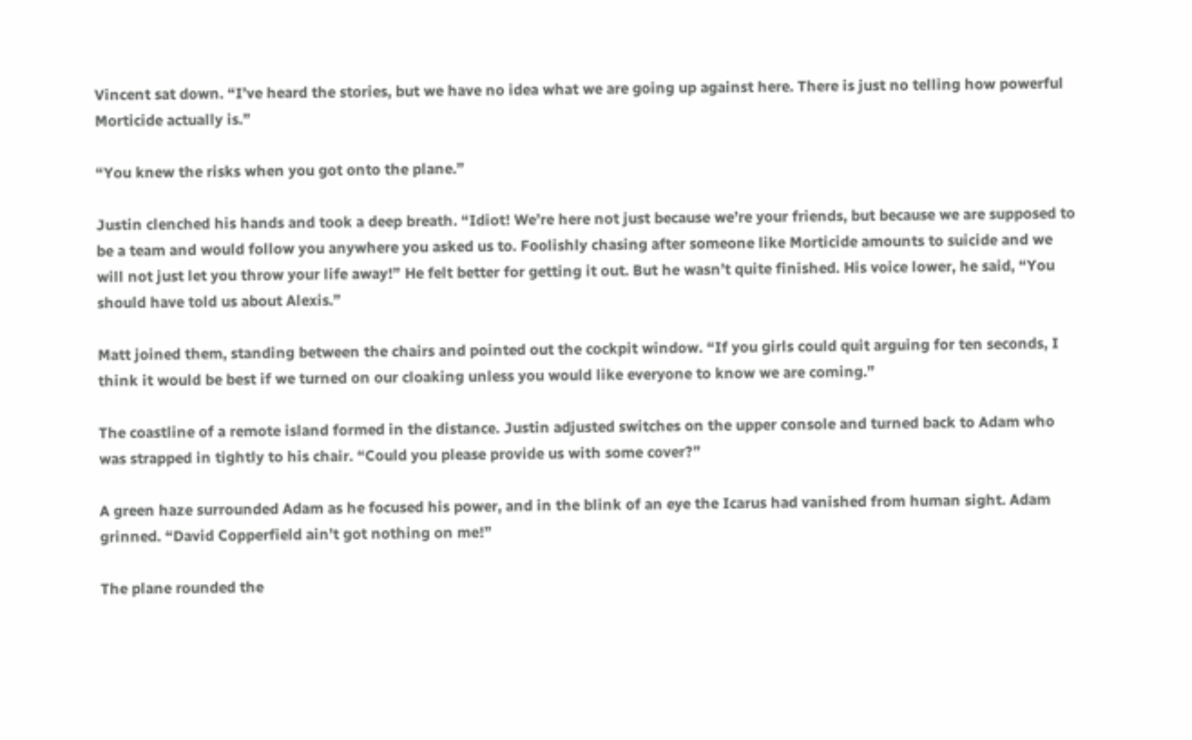Vincent sat down. “I’ve heard the stories, but we have no idea what we are going up against here. There is just no telling how powerful Morticide actually is.”

“You knew the risks when you got onto the plane.”

Justin clenched his hands and took a deep breath. “Idiot! We’re here not just because we’re your friends, but because we are supposed to be a team and would follow you anywhere you asked us to. Foolishly chasing after someone like Morticide amounts to suicide and we will not just let you throw your life away!” He felt better for getting it out. But he wasn’t quite finished. His voice lower, he said, “You should have told us about Alexis.”

Matt joined them, standing between the chairs and pointed out the cockpit window. “If you girls could quit arguing for ten seconds, I think it would be best if we turned on our cloaking unless you would like everyone to know we are coming.”

The coastline of a remote island formed in the distance. Justin adjusted switches on the upper console and turned back to Adam who was strapped in tightly to his chair. “Could you please provide us with some cover?”

A green haze surrounded Adam as he focused his power, and in the blink of an eye the Icarus had vanished from human sight. Adam grinned. “David Copperfield ain’t got nothing on me!”

The plane rounded the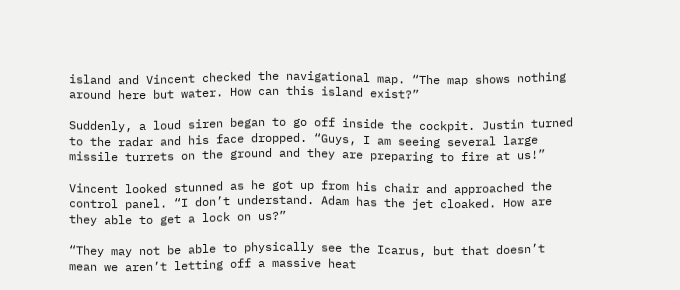island and Vincent checked the navigational map. “The map shows nothing around here but water. How can this island exist?”

Suddenly, a loud siren began to go off inside the cockpit. Justin turned to the radar and his face dropped. “Guys, I am seeing several large missile turrets on the ground and they are preparing to fire at us!”

Vincent looked stunned as he got up from his chair and approached the control panel. “I don’t understand. Adam has the jet cloaked. How are they able to get a lock on us?”

“They may not be able to physically see the Icarus, but that doesn’t mean we aren’t letting off a massive heat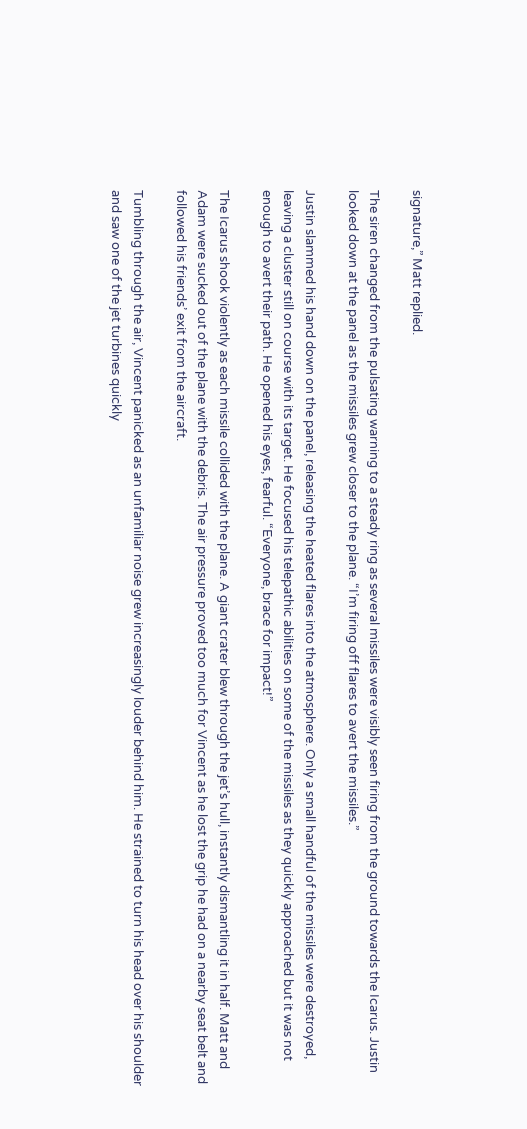signature,” Matt replied.

The siren changed from the pulsating warning to a steady ring as several missiles were visibly seen firing from the ground towards the Icarus. Justin looked down at the panel as the missiles grew closer to the plane. “I’m firing off flares to avert the missiles.”

Justin slammed his hand down on the panel, releasing the heated flares into the atmosphere. Only a small handful of the missiles were destroyed, leaving a cluster still on course with its target. He focused his telepathic abilities on some of the missiles as they quickly approached but it was not enough to avert their path. He opened his eyes, fearful. “Everyone, brace for impact!”

The Icarus shook violently as each missile collided with the plane. A giant crater blew through the jet’s hull, instantly dismantling it in half. Matt and Adam were sucked out of the plane with the debris. The air pressure proved too much for Vincent as he lost the grip he had on a nearby seat belt and followed his friends’ exit from the aircraft.

Tumbling through the air, Vincent panicked as an unfamiliar noise grew increasingly louder behind him. He strained to turn his head over his shoulder and saw one of the jet turbines quickly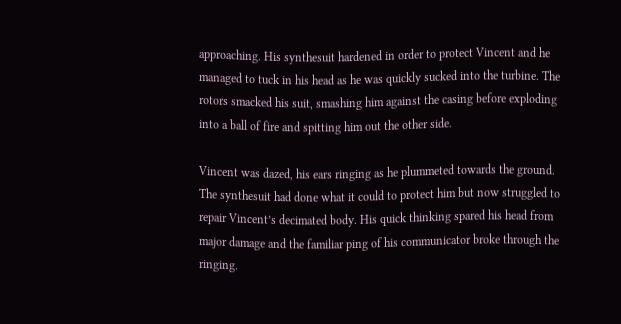approaching. His synthesuit hardened in order to protect Vincent and he managed to tuck in his head as he was quickly sucked into the turbine. The rotors smacked his suit, smashing him against the casing before exploding into a ball of fire and spitting him out the other side.

Vincent was dazed, his ears ringing as he plummeted towards the ground. The synthesuit had done what it could to protect him but now struggled to repair Vincent’s decimated body. His quick thinking spared his head from major damage and the familiar ping of his communicator broke through the ringing.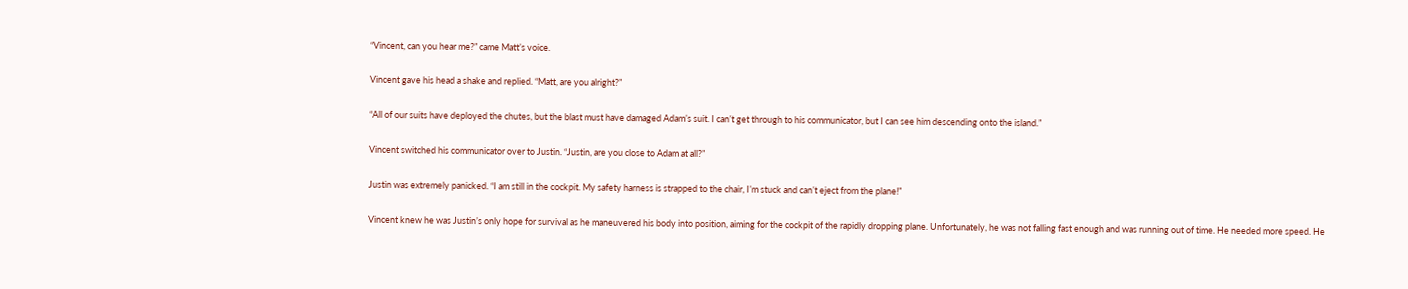“Vincent, can you hear me?” came Matt’s voice.

Vincent gave his head a shake and replied. “Matt, are you alright?”

“All of our suits have deployed the chutes, but the blast must have damaged Adam’s suit. I can’t get through to his communicator, but I can see him descending onto the island.”

Vincent switched his communicator over to Justin. “Justin, are you close to Adam at all?”

Justin was extremely panicked. “I am still in the cockpit. My safety harness is strapped to the chair, I’m stuck and can’t eject from the plane!”

Vincent knew he was Justin’s only hope for survival as he maneuvered his body into position, aiming for the cockpit of the rapidly dropping plane. Unfortunately, he was not falling fast enough and was running out of time. He needed more speed. He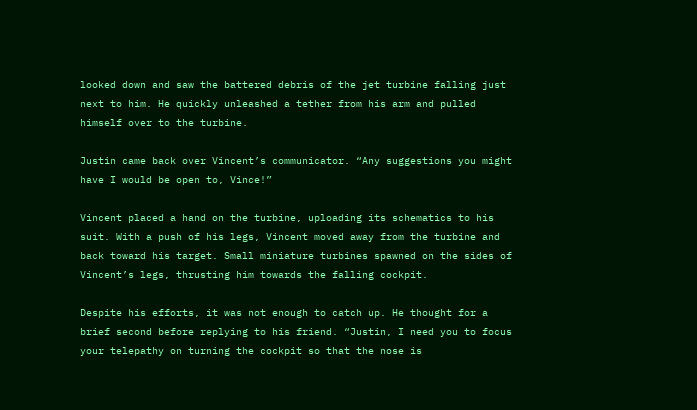looked down and saw the battered debris of the jet turbine falling just next to him. He quickly unleashed a tether from his arm and pulled himself over to the turbine.

Justin came back over Vincent’s communicator. “Any suggestions you might have I would be open to, Vince!”

Vincent placed a hand on the turbine, uploading its schematics to his suit. With a push of his legs, Vincent moved away from the turbine and back toward his target. Small miniature turbines spawned on the sides of Vincent’s legs, thrusting him towards the falling cockpit.

Despite his efforts, it was not enough to catch up. He thought for a brief second before replying to his friend. “Justin, I need you to focus your telepathy on turning the cockpit so that the nose is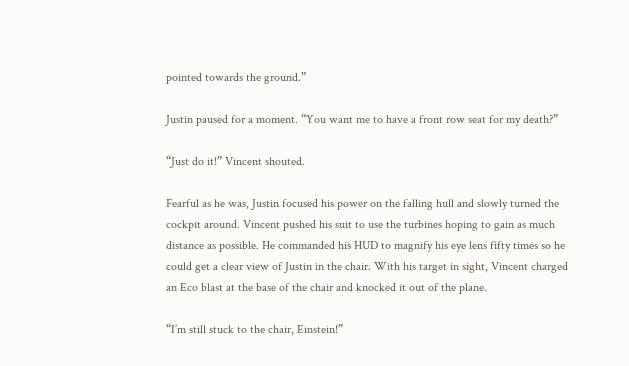pointed towards the ground.”

Justin paused for a moment. “You want me to have a front row seat for my death?”

“Just do it!” Vincent shouted.

Fearful as he was, Justin focused his power on the falling hull and slowly turned the cockpit around. Vincent pushed his suit to use the turbines hoping to gain as much distance as possible. He commanded his HUD to magnify his eye lens fifty times so he could get a clear view of Justin in the chair. With his target in sight, Vincent charged an Eco blast at the base of the chair and knocked it out of the plane.

“I’m still stuck to the chair, Einstein!”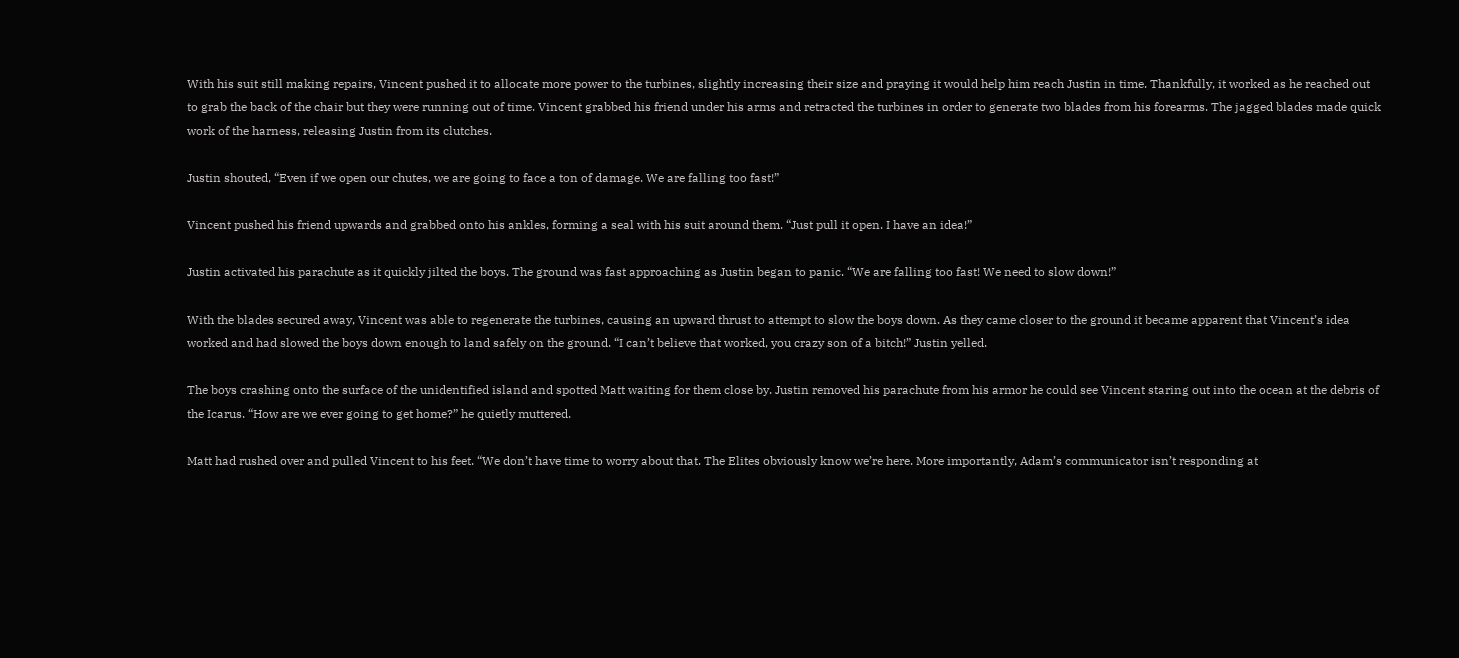With his suit still making repairs, Vincent pushed it to allocate more power to the turbines, slightly increasing their size and praying it would help him reach Justin in time. Thankfully, it worked as he reached out to grab the back of the chair but they were running out of time. Vincent grabbed his friend under his arms and retracted the turbines in order to generate two blades from his forearms. The jagged blades made quick work of the harness, releasing Justin from its clutches.

Justin shouted, “Even if we open our chutes, we are going to face a ton of damage. We are falling too fast!”

Vincent pushed his friend upwards and grabbed onto his ankles, forming a seal with his suit around them. “Just pull it open. I have an idea!”

Justin activated his parachute as it quickly jilted the boys. The ground was fast approaching as Justin began to panic. “We are falling too fast! We need to slow down!”

With the blades secured away, Vincent was able to regenerate the turbines, causing an upward thrust to attempt to slow the boys down. As they came closer to the ground it became apparent that Vincent’s idea worked and had slowed the boys down enough to land safely on the ground. “I can’t believe that worked, you crazy son of a bitch!” Justin yelled.

The boys crashing onto the surface of the unidentified island and spotted Matt waiting for them close by. Justin removed his parachute from his armor he could see Vincent staring out into the ocean at the debris of the Icarus. “How are we ever going to get home?” he quietly muttered.

Matt had rushed over and pulled Vincent to his feet. “We don’t have time to worry about that. The Elites obviously know we’re here. More importantly, Adam’s communicator isn’t responding at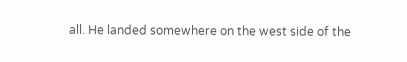all. He landed somewhere on the west side of the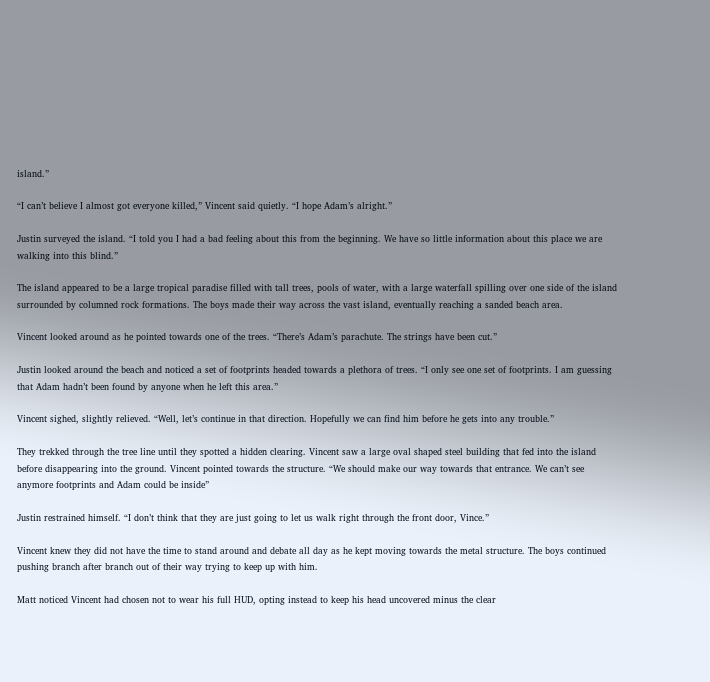island.”

“I can’t believe I almost got everyone killed,” Vincent said quietly. “I hope Adam’s alright.”

Justin surveyed the island. “I told you I had a bad feeling about this from the beginning. We have so little information about this place we are walking into this blind.”

The island appeared to be a large tropical paradise filled with tall trees, pools of water, with a large waterfall spilling over one side of the island surrounded by columned rock formations. The boys made their way across the vast island, eventually reaching a sanded beach area.

Vincent looked around as he pointed towards one of the trees. “There’s Adam’s parachute. The strings have been cut.”

Justin looked around the beach and noticed a set of footprints headed towards a plethora of trees. “I only see one set of footprints. I am guessing that Adam hadn’t been found by anyone when he left this area.”

Vincent sighed, slightly relieved. “Well, let’s continue in that direction. Hopefully we can find him before he gets into any trouble.”

They trekked through the tree line until they spotted a hidden clearing. Vincent saw a large oval shaped steel building that fed into the island before disappearing into the ground. Vincent pointed towards the structure. “We should make our way towards that entrance. We can’t see anymore footprints and Adam could be inside”

Justin restrained himself. “I don’t think that they are just going to let us walk right through the front door, Vince.”

Vincent knew they did not have the time to stand around and debate all day as he kept moving towards the metal structure. The boys continued pushing branch after branch out of their way trying to keep up with him.

Matt noticed Vincent had chosen not to wear his full HUD, opting instead to keep his head uncovered minus the clear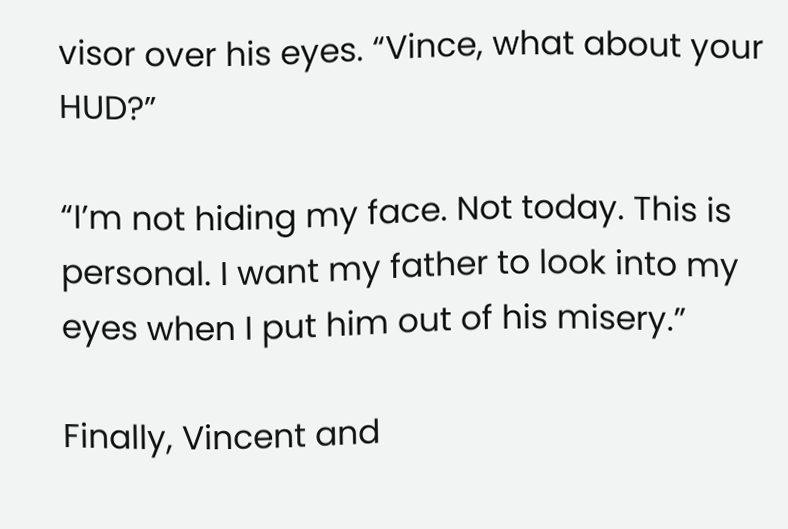visor over his eyes. “Vince, what about your HUD?”

“I’m not hiding my face. Not today. This is personal. I want my father to look into my eyes when I put him out of his misery.”

Finally, Vincent and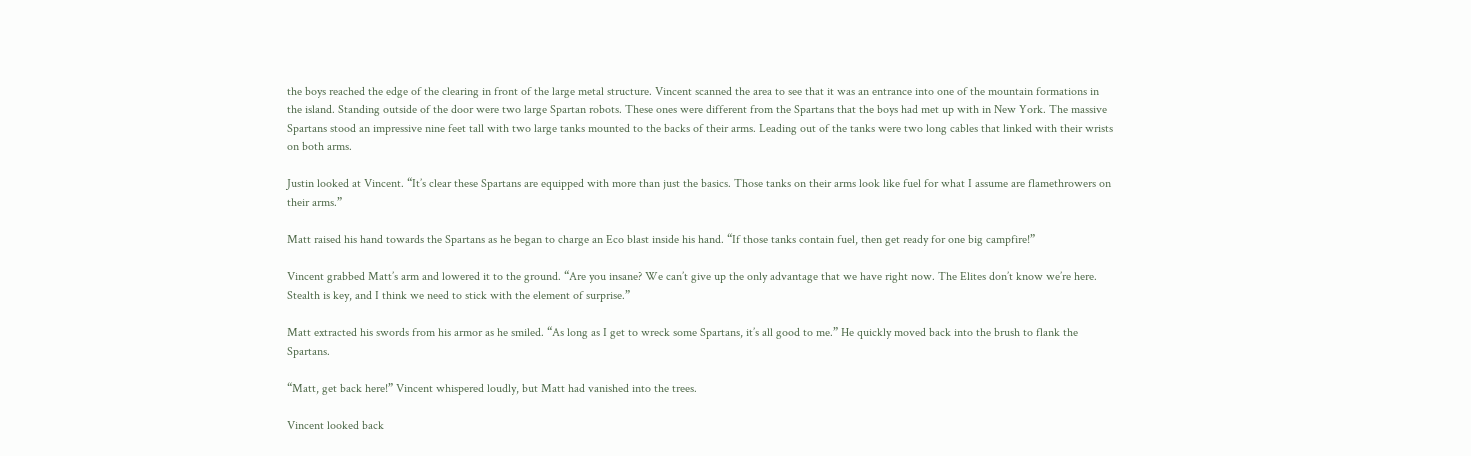the boys reached the edge of the clearing in front of the large metal structure. Vincent scanned the area to see that it was an entrance into one of the mountain formations in the island. Standing outside of the door were two large Spartan robots. These ones were different from the Spartans that the boys had met up with in New York. The massive Spartans stood an impressive nine feet tall with two large tanks mounted to the backs of their arms. Leading out of the tanks were two long cables that linked with their wrists on both arms.

Justin looked at Vincent. “It’s clear these Spartans are equipped with more than just the basics. Those tanks on their arms look like fuel for what I assume are flamethrowers on their arms.”

Matt raised his hand towards the Spartans as he began to charge an Eco blast inside his hand. “If those tanks contain fuel, then get ready for one big campfire!”

Vincent grabbed Matt’s arm and lowered it to the ground. “Are you insane? We can’t give up the only advantage that we have right now. The Elites don’t know we’re here. Stealth is key, and I think we need to stick with the element of surprise.”

Matt extracted his swords from his armor as he smiled. “As long as I get to wreck some Spartans, it’s all good to me.” He quickly moved back into the brush to flank the Spartans.

“Matt, get back here!” Vincent whispered loudly, but Matt had vanished into the trees.

Vincent looked back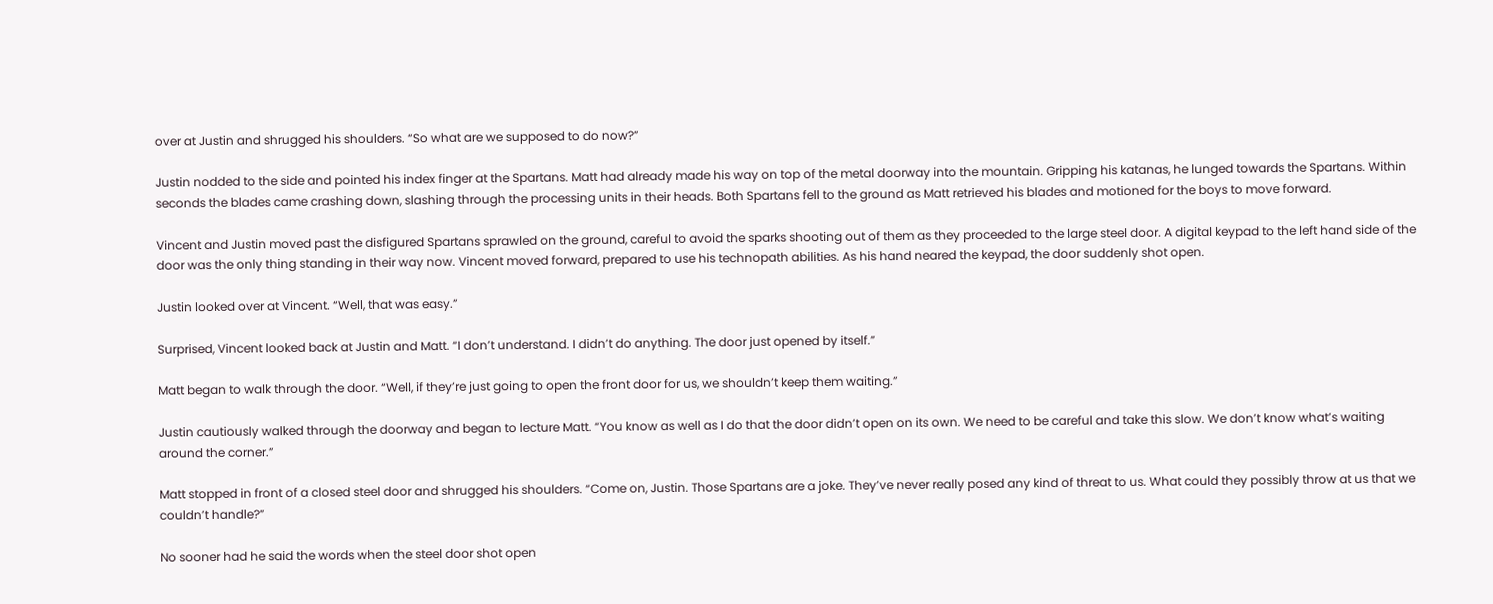over at Justin and shrugged his shoulders. “So what are we supposed to do now?”

Justin nodded to the side and pointed his index finger at the Spartans. Matt had already made his way on top of the metal doorway into the mountain. Gripping his katanas, he lunged towards the Spartans. Within seconds the blades came crashing down, slashing through the processing units in their heads. Both Spartans fell to the ground as Matt retrieved his blades and motioned for the boys to move forward.

Vincent and Justin moved past the disfigured Spartans sprawled on the ground, careful to avoid the sparks shooting out of them as they proceeded to the large steel door. A digital keypad to the left hand side of the door was the only thing standing in their way now. Vincent moved forward, prepared to use his technopath abilities. As his hand neared the keypad, the door suddenly shot open.

Justin looked over at Vincent. “Well, that was easy.”

Surprised, Vincent looked back at Justin and Matt. “I don’t understand. I didn’t do anything. The door just opened by itself.”

Matt began to walk through the door. “Well, if they’re just going to open the front door for us, we shouldn’t keep them waiting.”

Justin cautiously walked through the doorway and began to lecture Matt. “You know as well as I do that the door didn’t open on its own. We need to be careful and take this slow. We don’t know what’s waiting around the corner.”

Matt stopped in front of a closed steel door and shrugged his shoulders. “Come on, Justin. Those Spartans are a joke. They’ve never really posed any kind of threat to us. What could they possibly throw at us that we couldn’t handle?”

No sooner had he said the words when the steel door shot open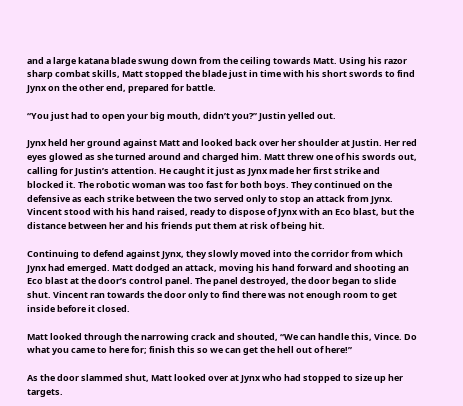and a large katana blade swung down from the ceiling towards Matt. Using his razor sharp combat skills, Matt stopped the blade just in time with his short swords to find Jynx on the other end, prepared for battle.

“You just had to open your big mouth, didn’t you?” Justin yelled out.

Jynx held her ground against Matt and looked back over her shoulder at Justin. Her red eyes glowed as she turned around and charged him. Matt threw one of his swords out, calling for Justin’s attention. He caught it just as Jynx made her first strike and blocked it. The robotic woman was too fast for both boys. They continued on the defensive as each strike between the two served only to stop an attack from Jynx. Vincent stood with his hand raised, ready to dispose of Jynx with an Eco blast, but the distance between her and his friends put them at risk of being hit.

Continuing to defend against Jynx, they slowly moved into the corridor from which Jynx had emerged. Matt dodged an attack, moving his hand forward and shooting an Eco blast at the door’s control panel. The panel destroyed, the door began to slide shut. Vincent ran towards the door only to find there was not enough room to get inside before it closed.

Matt looked through the narrowing crack and shouted, “We can handle this, Vince. Do what you came to here for; finish this so we can get the hell out of here!”

As the door slammed shut, Matt looked over at Jynx who had stopped to size up her targets.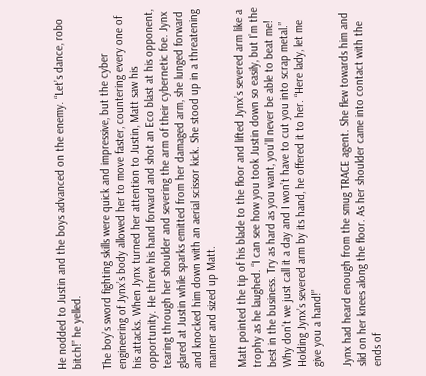He nodded to Justin and the boys advanced on the enemy. “Let’s dance, robo bitch!” he yelled.

The boy’s sword fighting skills were quick and impressive, but the cyber engineering of Jynx’s body allowed her to move faster, countering every one of his attacks. When Jynx turned her attention to Justin, Matt saw his opportunity. He threw his hand forward and shot an Eco blast at his opponent, tearing through her shoulder and severing the arm of their cybernetic foe. Jynx glared at Justin while sparks emitted from her damaged arm, she lunged forward and knocked him down with an aerial scissor kick. She stood up in a threatening manner and sized up Matt.

Matt pointed the tip of his blade to the floor and lifted Jynx’s severed arm like a trophy as he laughed. “I can see how you took Justin down so easily, but I’m the best in the business. Try as hard as you want, you’ll never be able to beat me! Why don’t we just call it a day and I won’t have to cut you into scrap metal.” Holding Jynx’s severed arm by its hand, he offered it to her. “Here lady, let me give you a hand!”

Jynx had heard enough from the smug TRACE agent. She flew towards him and slid on her knees along the floor. As her shoulder came into contact with the ends of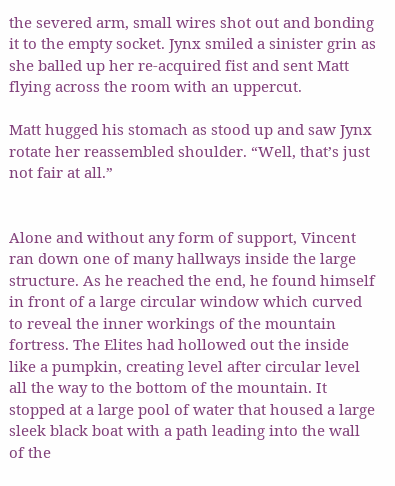the severed arm, small wires shot out and bonding it to the empty socket. Jynx smiled a sinister grin as she balled up her re-acquired fist and sent Matt flying across the room with an uppercut.

Matt hugged his stomach as stood up and saw Jynx rotate her reassembled shoulder. “Well, that’s just not fair at all.”


Alone and without any form of support, Vincent ran down one of many hallways inside the large structure. As he reached the end, he found himself in front of a large circular window which curved to reveal the inner workings of the mountain fortress. The Elites had hollowed out the inside like a pumpkin, creating level after circular level all the way to the bottom of the mountain. It stopped at a large pool of water that housed a large sleek black boat with a path leading into the wall of the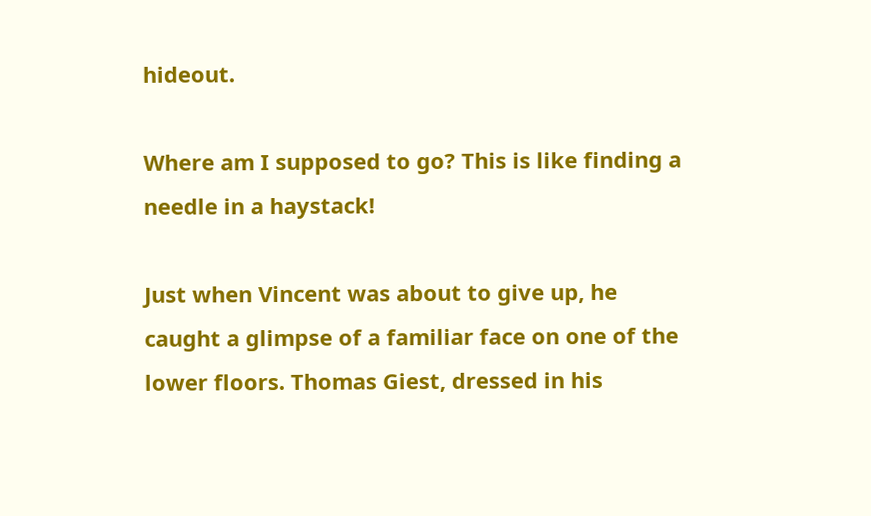hideout.

Where am I supposed to go? This is like finding a needle in a haystack!

Just when Vincent was about to give up, he caught a glimpse of a familiar face on one of the lower floors. Thomas Giest, dressed in his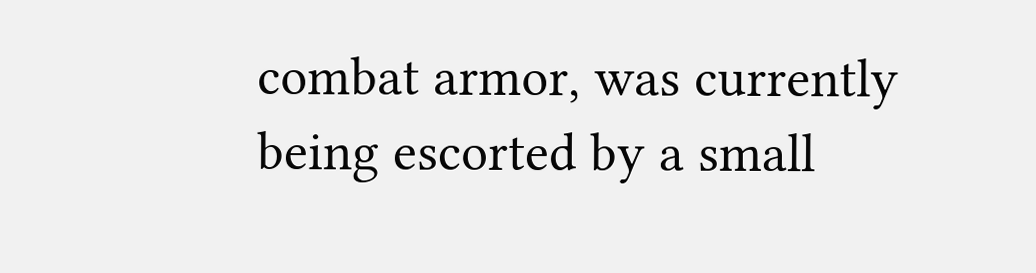combat armor, was currently being escorted by a small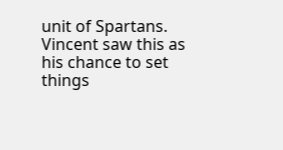unit of Spartans. Vincent saw this as his chance to set things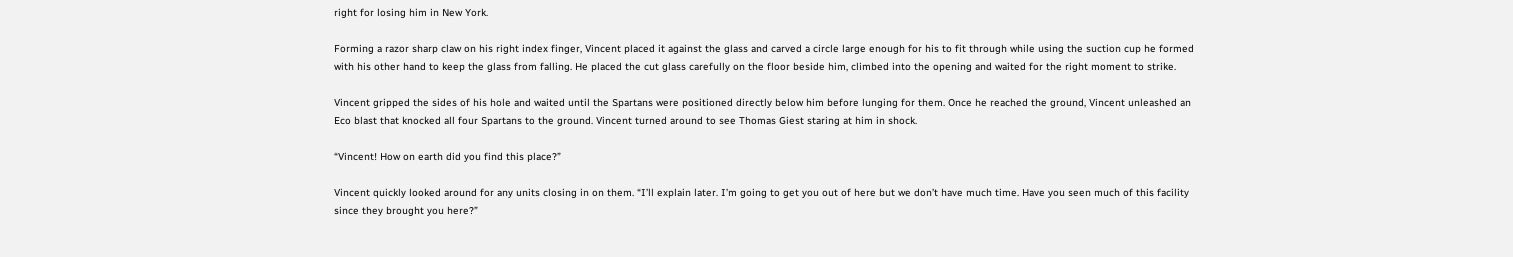right for losing him in New York.

Forming a razor sharp claw on his right index finger, Vincent placed it against the glass and carved a circle large enough for his to fit through while using the suction cup he formed with his other hand to keep the glass from falling. He placed the cut glass carefully on the floor beside him, climbed into the opening and waited for the right moment to strike.

Vincent gripped the sides of his hole and waited until the Spartans were positioned directly below him before lunging for them. Once he reached the ground, Vincent unleashed an Eco blast that knocked all four Spartans to the ground. Vincent turned around to see Thomas Giest staring at him in shock.

“Vincent! How on earth did you find this place?”

Vincent quickly looked around for any units closing in on them. “I’ll explain later. I’m going to get you out of here but we don’t have much time. Have you seen much of this facility since they brought you here?”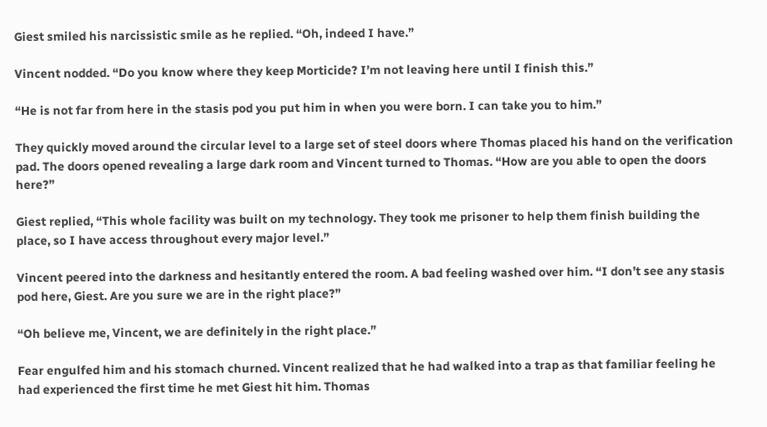Giest smiled his narcissistic smile as he replied. “Oh, indeed I have.”

Vincent nodded. “Do you know where they keep Morticide? I’m not leaving here until I finish this.”

“He is not far from here in the stasis pod you put him in when you were born. I can take you to him.”

They quickly moved around the circular level to a large set of steel doors where Thomas placed his hand on the verification pad. The doors opened revealing a large dark room and Vincent turned to Thomas. “How are you able to open the doors here?”

Giest replied, “This whole facility was built on my technology. They took me prisoner to help them finish building the place, so I have access throughout every major level.”

Vincent peered into the darkness and hesitantly entered the room. A bad feeling washed over him. “I don’t see any stasis pod here, Giest. Are you sure we are in the right place?”

“Oh believe me, Vincent, we are definitely in the right place.”

Fear engulfed him and his stomach churned. Vincent realized that he had walked into a trap as that familiar feeling he had experienced the first time he met Giest hit him. Thomas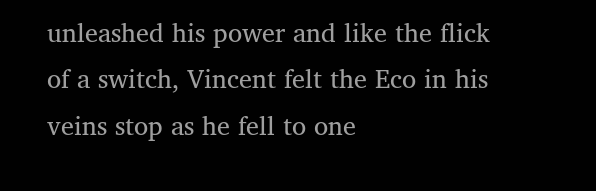unleashed his power and like the flick of a switch, Vincent felt the Eco in his veins stop as he fell to one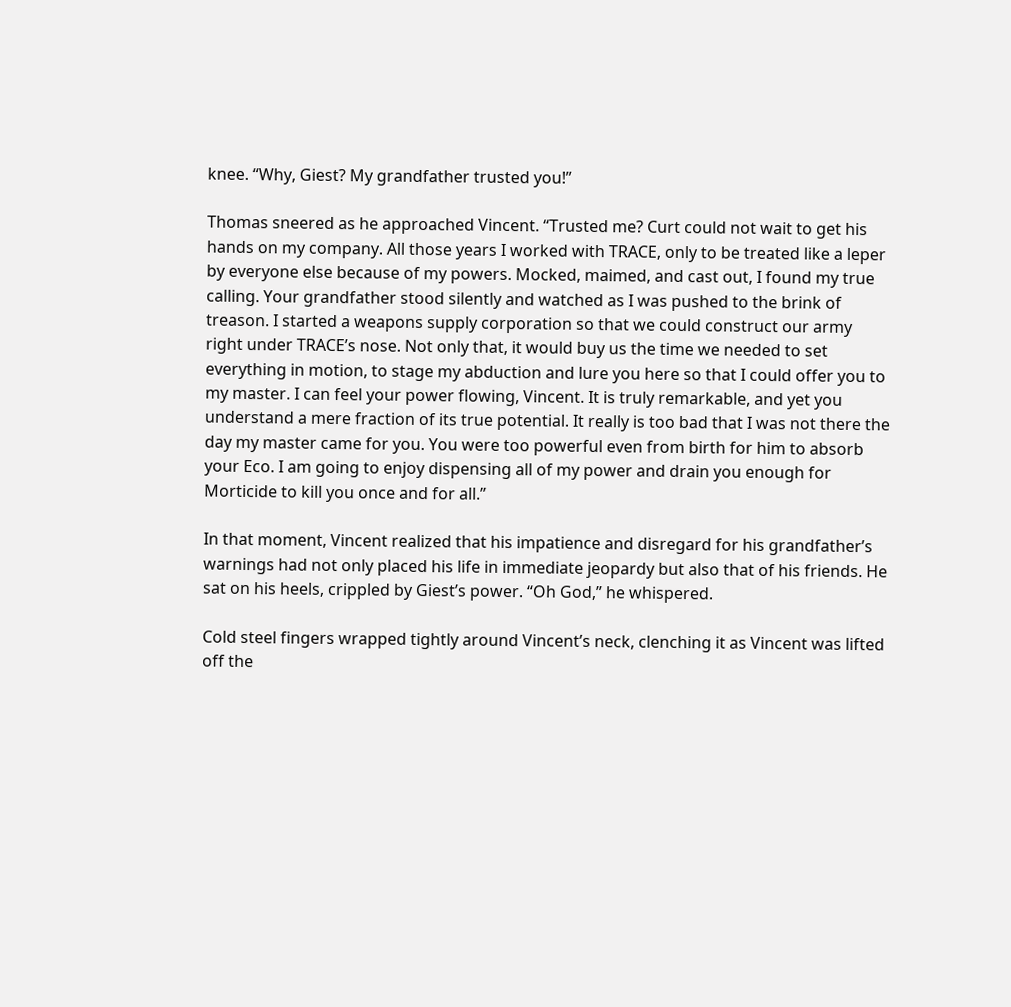knee. “Why, Giest? My grandfather trusted you!”

Thomas sneered as he approached Vincent. “Trusted me? Curt could not wait to get his hands on my company. All those years I worked with TRACE, only to be treated like a leper by everyone else because of my powers. Mocked, maimed, and cast out, I found my true calling. Your grandfather stood silently and watched as I was pushed to the brink of treason. I started a weapons supply corporation so that we could construct our army right under TRACE’s nose. Not only that, it would buy us the time we needed to set everything in motion, to stage my abduction and lure you here so that I could offer you to my master. I can feel your power flowing, Vincent. It is truly remarkable, and yet you understand a mere fraction of its true potential. It really is too bad that I was not there the day my master came for you. You were too powerful even from birth for him to absorb your Eco. I am going to enjoy dispensing all of my power and drain you enough for Morticide to kill you once and for all.”

In that moment, Vincent realized that his impatience and disregard for his grandfather’s warnings had not only placed his life in immediate jeopardy but also that of his friends. He sat on his heels, crippled by Giest’s power. “Oh God,” he whispered.

Cold steel fingers wrapped tightly around Vincent’s neck, clenching it as Vincent was lifted off the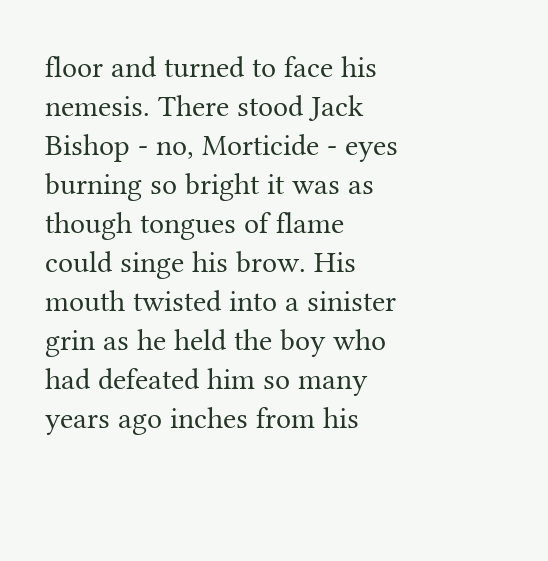floor and turned to face his nemesis. There stood Jack Bishop - no, Morticide - eyes burning so bright it was as though tongues of flame could singe his brow. His mouth twisted into a sinister grin as he held the boy who had defeated him so many years ago inches from his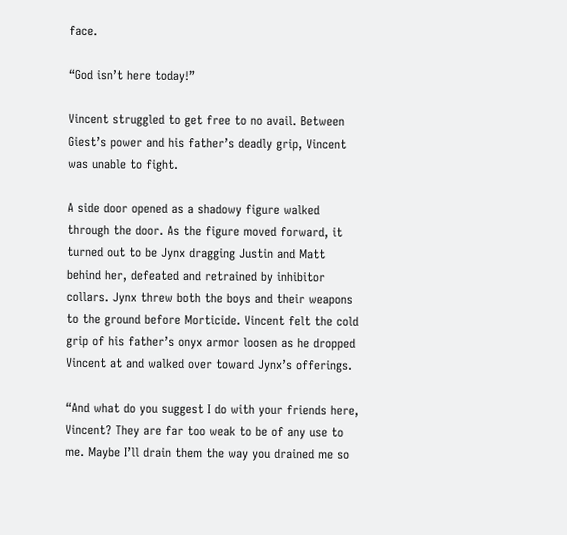face.

“God isn’t here today!”

Vincent struggled to get free to no avail. Between Giest’s power and his father’s deadly grip, Vincent was unable to fight.

A side door opened as a shadowy figure walked through the door. As the figure moved forward, it turned out to be Jynx dragging Justin and Matt behind her, defeated and retrained by inhibitor collars. Jynx threw both the boys and their weapons to the ground before Morticide. Vincent felt the cold grip of his father’s onyx armor loosen as he dropped Vincent at and walked over toward Jynx’s offerings.

“And what do you suggest I do with your friends here, Vincent? They are far too weak to be of any use to me. Maybe I’ll drain them the way you drained me so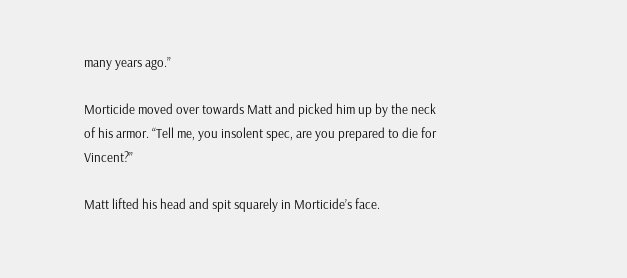many years ago.”

Morticide moved over towards Matt and picked him up by the neck of his armor. “Tell me, you insolent spec, are you prepared to die for Vincent?”

Matt lifted his head and spit squarely in Morticide’s face.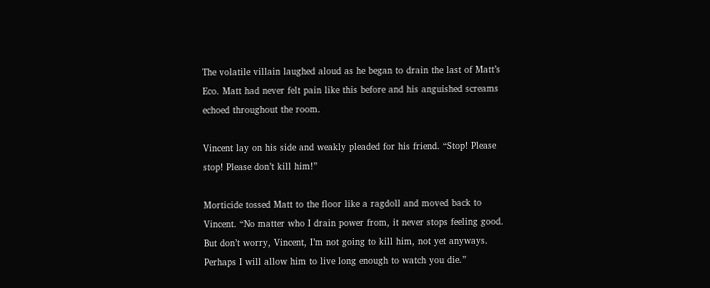The volatile villain laughed aloud as he began to drain the last of Matt’s Eco. Matt had never felt pain like this before and his anguished screams echoed throughout the room.

Vincent lay on his side and weakly pleaded for his friend. “Stop! Please stop! Please don’t kill him!”

Morticide tossed Matt to the floor like a ragdoll and moved back to Vincent. “No matter who I drain power from, it never stops feeling good. But don’t worry, Vincent, I’m not going to kill him, not yet anyways. Perhaps I will allow him to live long enough to watch you die.”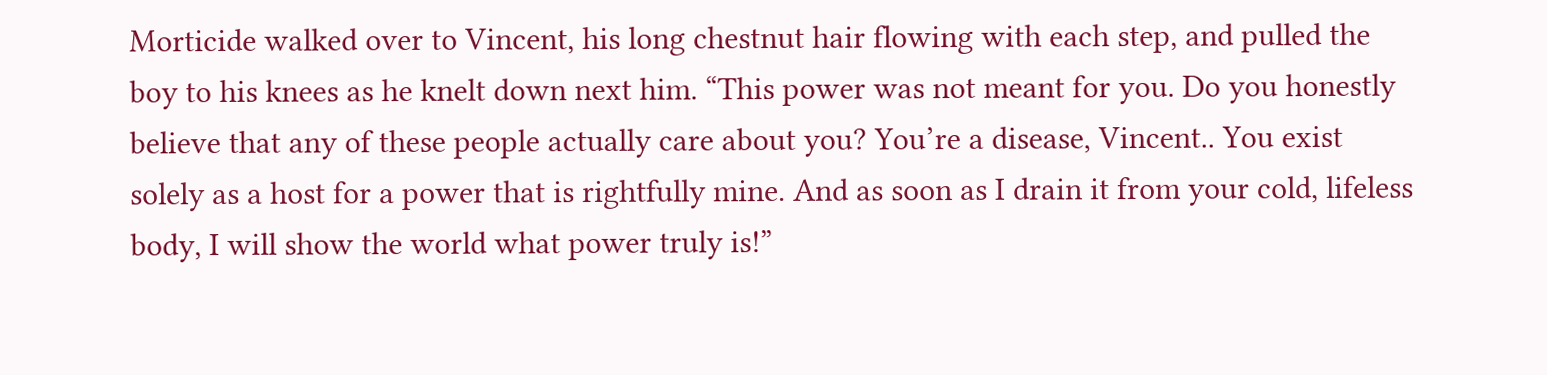Morticide walked over to Vincent, his long chestnut hair flowing with each step, and pulled the boy to his knees as he knelt down next him. “This power was not meant for you. Do you honestly believe that any of these people actually care about you? You’re a disease, Vincent.. You exist solely as a host for a power that is rightfully mine. And as soon as I drain it from your cold, lifeless body, I will show the world what power truly is!”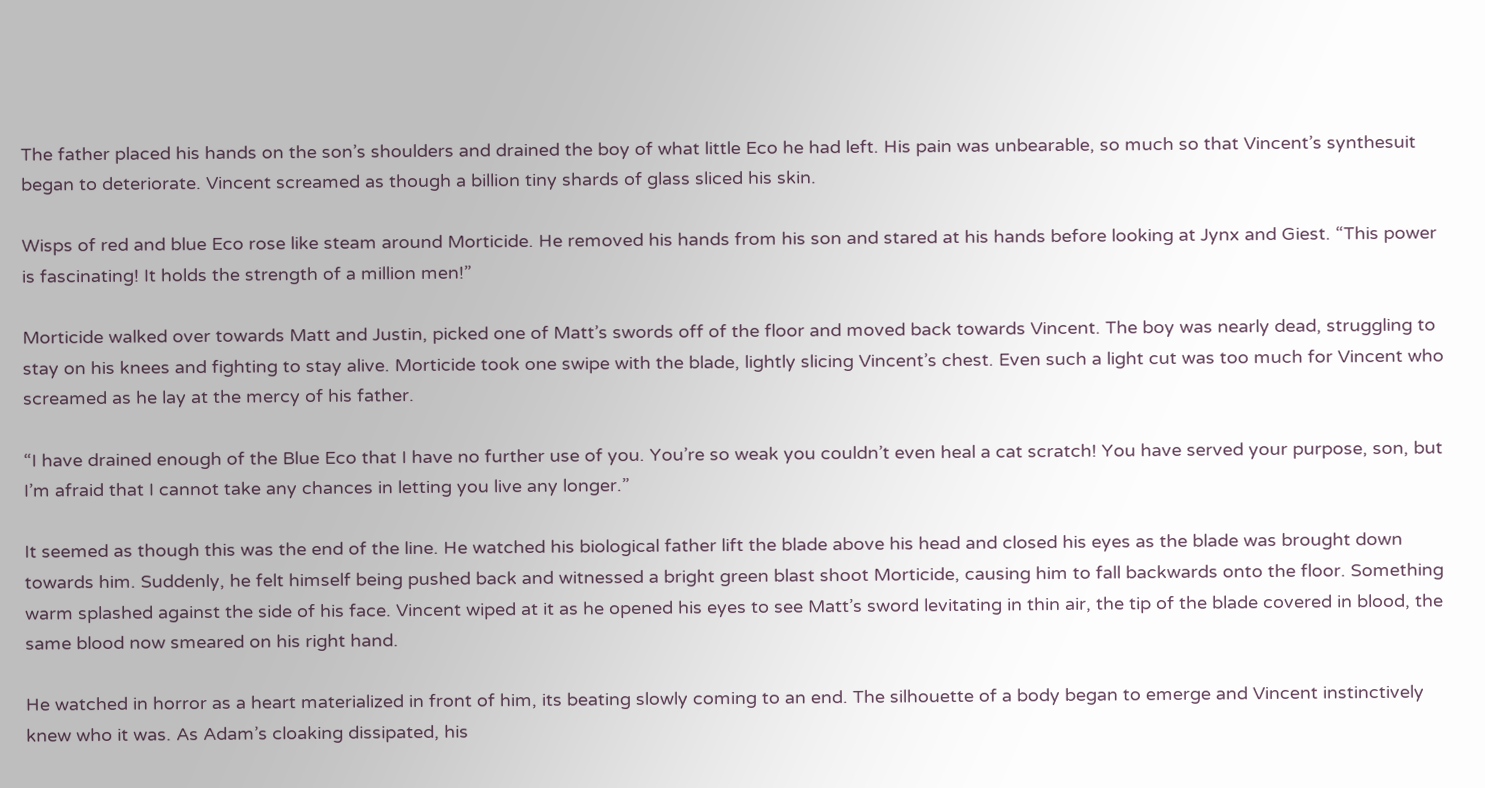The father placed his hands on the son’s shoulders and drained the boy of what little Eco he had left. His pain was unbearable, so much so that Vincent’s synthesuit began to deteriorate. Vincent screamed as though a billion tiny shards of glass sliced his skin.

Wisps of red and blue Eco rose like steam around Morticide. He removed his hands from his son and stared at his hands before looking at Jynx and Giest. “This power is fascinating! It holds the strength of a million men!”

Morticide walked over towards Matt and Justin, picked one of Matt’s swords off of the floor and moved back towards Vincent. The boy was nearly dead, struggling to stay on his knees and fighting to stay alive. Morticide took one swipe with the blade, lightly slicing Vincent’s chest. Even such a light cut was too much for Vincent who screamed as he lay at the mercy of his father.

“I have drained enough of the Blue Eco that I have no further use of you. You’re so weak you couldn’t even heal a cat scratch! You have served your purpose, son, but I’m afraid that I cannot take any chances in letting you live any longer.”

It seemed as though this was the end of the line. He watched his biological father lift the blade above his head and closed his eyes as the blade was brought down towards him. Suddenly, he felt himself being pushed back and witnessed a bright green blast shoot Morticide, causing him to fall backwards onto the floor. Something warm splashed against the side of his face. Vincent wiped at it as he opened his eyes to see Matt’s sword levitating in thin air, the tip of the blade covered in blood, the same blood now smeared on his right hand.

He watched in horror as a heart materialized in front of him, its beating slowly coming to an end. The silhouette of a body began to emerge and Vincent instinctively knew who it was. As Adam’s cloaking dissipated, his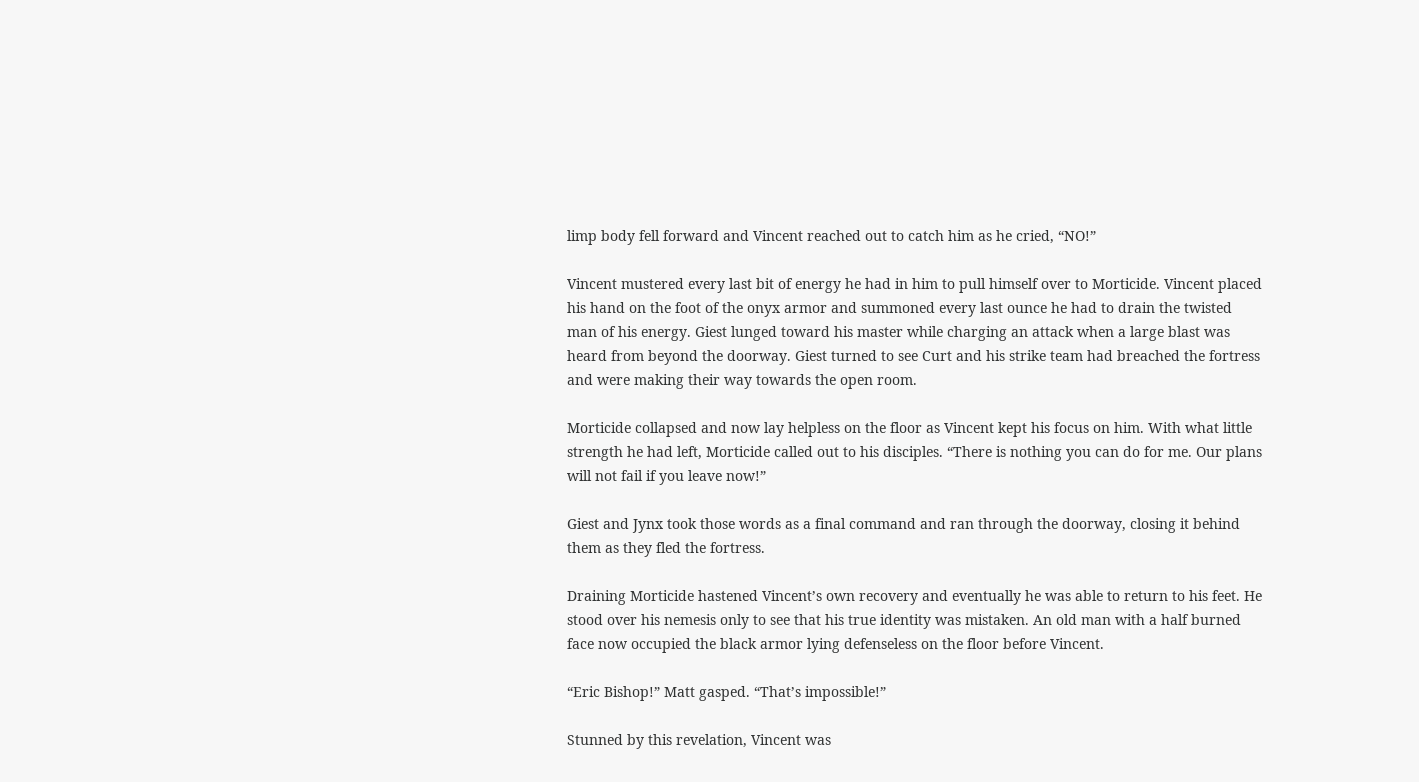limp body fell forward and Vincent reached out to catch him as he cried, “NO!”

Vincent mustered every last bit of energy he had in him to pull himself over to Morticide. Vincent placed his hand on the foot of the onyx armor and summoned every last ounce he had to drain the twisted man of his energy. Giest lunged toward his master while charging an attack when a large blast was heard from beyond the doorway. Giest turned to see Curt and his strike team had breached the fortress and were making their way towards the open room.

Morticide collapsed and now lay helpless on the floor as Vincent kept his focus on him. With what little strength he had left, Morticide called out to his disciples. “There is nothing you can do for me. Our plans will not fail if you leave now!”

Giest and Jynx took those words as a final command and ran through the doorway, closing it behind them as they fled the fortress.

Draining Morticide hastened Vincent’s own recovery and eventually he was able to return to his feet. He stood over his nemesis only to see that his true identity was mistaken. An old man with a half burned face now occupied the black armor lying defenseless on the floor before Vincent.

“Eric Bishop!” Matt gasped. “That’s impossible!”

Stunned by this revelation, Vincent was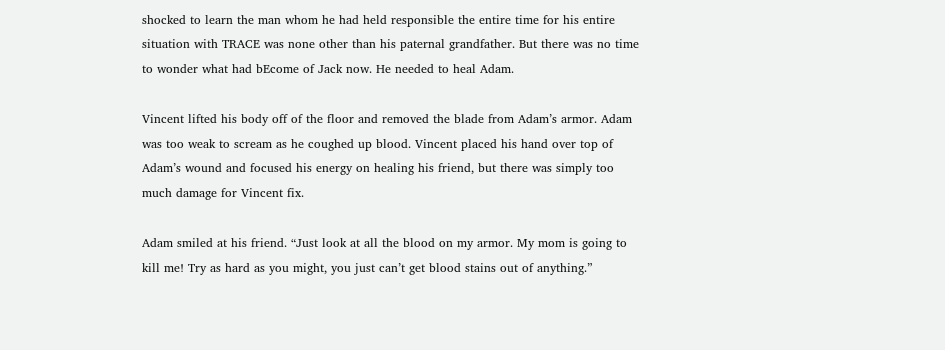shocked to learn the man whom he had held responsible the entire time for his entire situation with TRACE was none other than his paternal grandfather. But there was no time to wonder what had bEcome of Jack now. He needed to heal Adam.

Vincent lifted his body off of the floor and removed the blade from Adam’s armor. Adam was too weak to scream as he coughed up blood. Vincent placed his hand over top of Adam’s wound and focused his energy on healing his friend, but there was simply too much damage for Vincent fix.

Adam smiled at his friend. “Just look at all the blood on my armor. My mom is going to kill me! Try as hard as you might, you just can’t get blood stains out of anything.”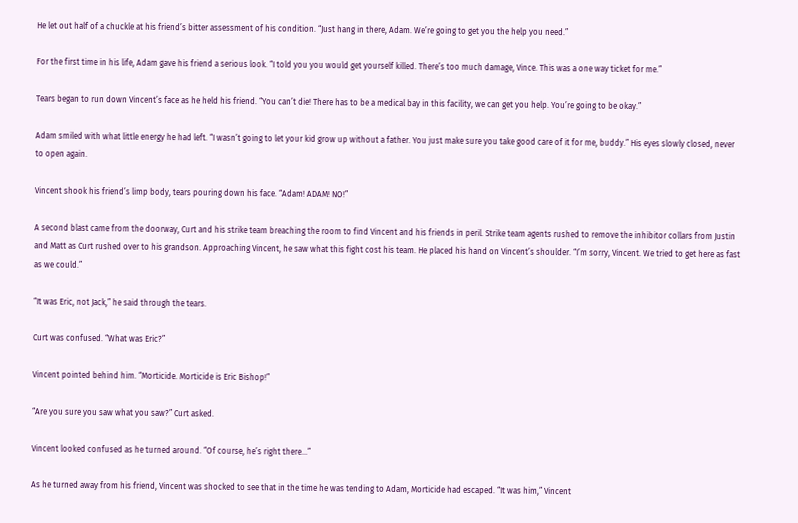He let out half of a chuckle at his friend’s bitter assessment of his condition. “Just hang in there, Adam. We’re going to get you the help you need.”

For the first time in his life, Adam gave his friend a serious look. “I told you you would get yourself killed. There’s too much damage, Vince. This was a one way ticket for me.”

Tears began to run down Vincent’s face as he held his friend. “You can’t die! There has to be a medical bay in this facility, we can get you help. You’re going to be okay.”

Adam smiled with what little energy he had left. “I wasn’t going to let your kid grow up without a father. You just make sure you take good care of it for me, buddy.” His eyes slowly closed, never to open again.

Vincent shook his friend’s limp body, tears pouring down his face. “Adam! ADAM! NO!”

A second blast came from the doorway, Curt and his strike team breaching the room to find Vincent and his friends in peril. Strike team agents rushed to remove the inhibitor collars from Justin and Matt as Curt rushed over to his grandson. Approaching Vincent, he saw what this fight cost his team. He placed his hand on Vincent’s shoulder. “I’m sorry, Vincent. We tried to get here as fast as we could.”

“It was Eric, not Jack,” he said through the tears.

Curt was confused. “What was Eric?”

Vincent pointed behind him. “Morticide. Morticide is Eric Bishop!”

“Are you sure you saw what you saw?” Curt asked.

Vincent looked confused as he turned around. “Of course, he’s right there...”

As he turned away from his friend, Vincent was shocked to see that in the time he was tending to Adam, Morticide had escaped. “It was him,” Vincent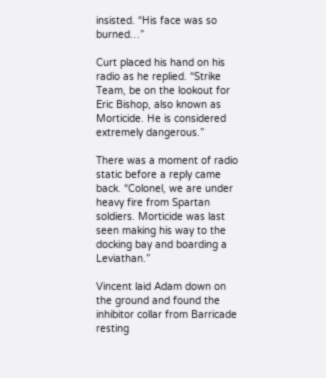insisted. “His face was so burned…”

Curt placed his hand on his radio as he replied. “Strike Team, be on the lookout for Eric Bishop, also known as Morticide. He is considered extremely dangerous.”

There was a moment of radio static before a reply came back. “Colonel, we are under heavy fire from Spartan soldiers. Morticide was last seen making his way to the docking bay and boarding a Leviathan.”

Vincent laid Adam down on the ground and found the inhibitor collar from Barricade resting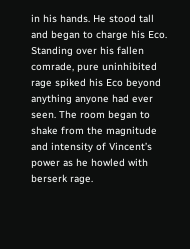in his hands. He stood tall and began to charge his Eco. Standing over his fallen comrade, pure uninhibited rage spiked his Eco beyond anything anyone had ever seen. The room began to shake from the magnitude and intensity of Vincent’s power as he howled with berserk rage.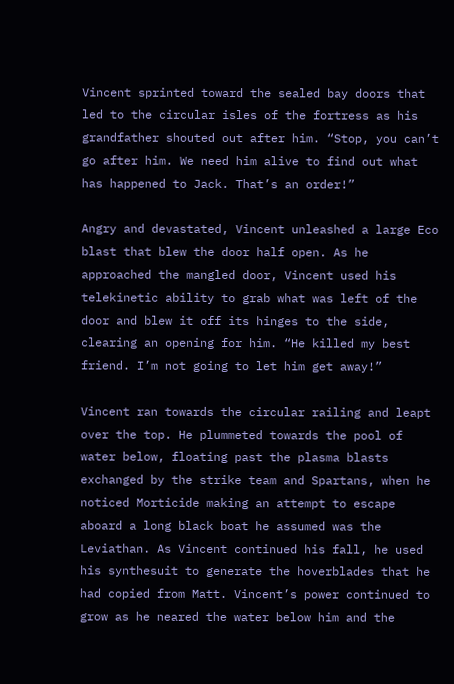Vincent sprinted toward the sealed bay doors that led to the circular isles of the fortress as his grandfather shouted out after him. “Stop, you can’t go after him. We need him alive to find out what has happened to Jack. That’s an order!”

Angry and devastated, Vincent unleashed a large Eco blast that blew the door half open. As he approached the mangled door, Vincent used his telekinetic ability to grab what was left of the door and blew it off its hinges to the side, clearing an opening for him. “He killed my best friend. I’m not going to let him get away!”

Vincent ran towards the circular railing and leapt over the top. He plummeted towards the pool of water below, floating past the plasma blasts exchanged by the strike team and Spartans, when he noticed Morticide making an attempt to escape aboard a long black boat he assumed was the Leviathan. As Vincent continued his fall, he used his synthesuit to generate the hoverblades that he had copied from Matt. Vincent’s power continued to grow as he neared the water below him and the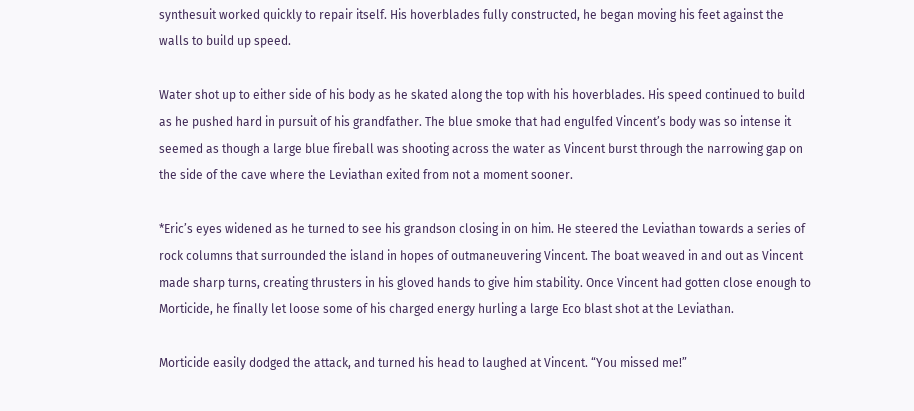synthesuit worked quickly to repair itself. His hoverblades fully constructed, he began moving his feet against the walls to build up speed.

Water shot up to either side of his body as he skated along the top with his hoverblades. His speed continued to build as he pushed hard in pursuit of his grandfather. The blue smoke that had engulfed Vincent’s body was so intense it seemed as though a large blue fireball was shooting across the water as Vincent burst through the narrowing gap on the side of the cave where the Leviathan exited from not a moment sooner.

*Eric’s eyes widened as he turned to see his grandson closing in on him. He steered the Leviathan towards a series of rock columns that surrounded the island in hopes of outmaneuvering Vincent. The boat weaved in and out as Vincent made sharp turns, creating thrusters in his gloved hands to give him stability. Once Vincent had gotten close enough to Morticide, he finally let loose some of his charged energy hurling a large Eco blast shot at the Leviathan.

Morticide easily dodged the attack, and turned his head to laughed at Vincent. “You missed me!”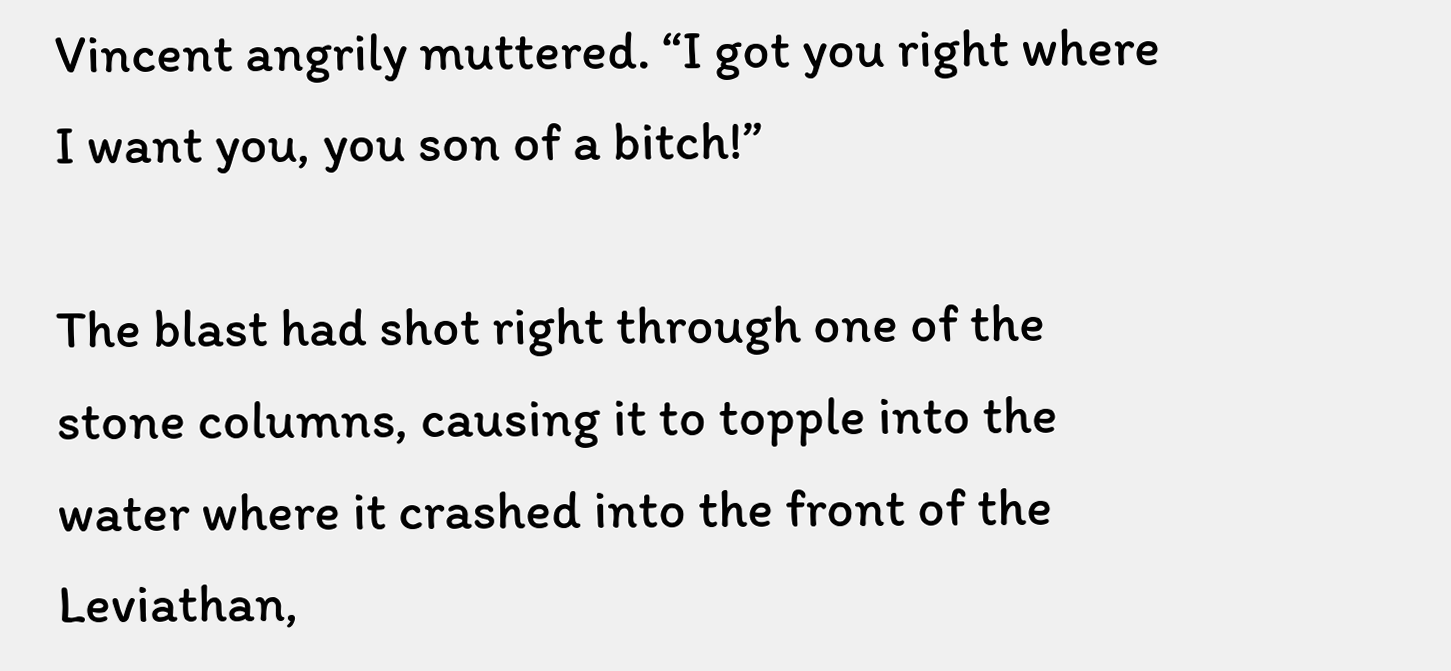Vincent angrily muttered. “I got you right where I want you, you son of a bitch!”

The blast had shot right through one of the stone columns, causing it to topple into the water where it crashed into the front of the Leviathan,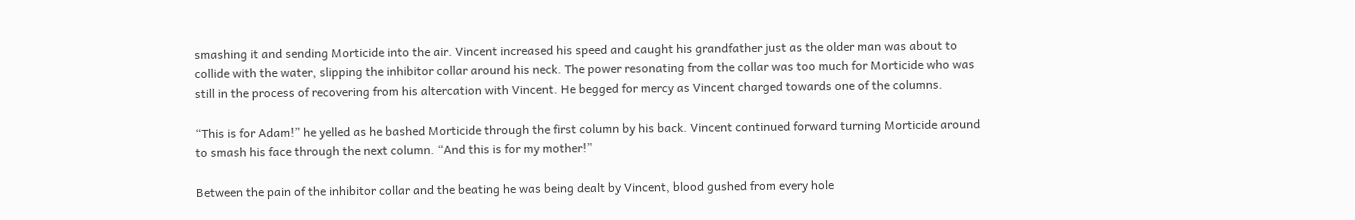smashing it and sending Morticide into the air. Vincent increased his speed and caught his grandfather just as the older man was about to collide with the water, slipping the inhibitor collar around his neck. The power resonating from the collar was too much for Morticide who was still in the process of recovering from his altercation with Vincent. He begged for mercy as Vincent charged towards one of the columns.

“This is for Adam!” he yelled as he bashed Morticide through the first column by his back. Vincent continued forward turning Morticide around to smash his face through the next column. “And this is for my mother!”

Between the pain of the inhibitor collar and the beating he was being dealt by Vincent, blood gushed from every hole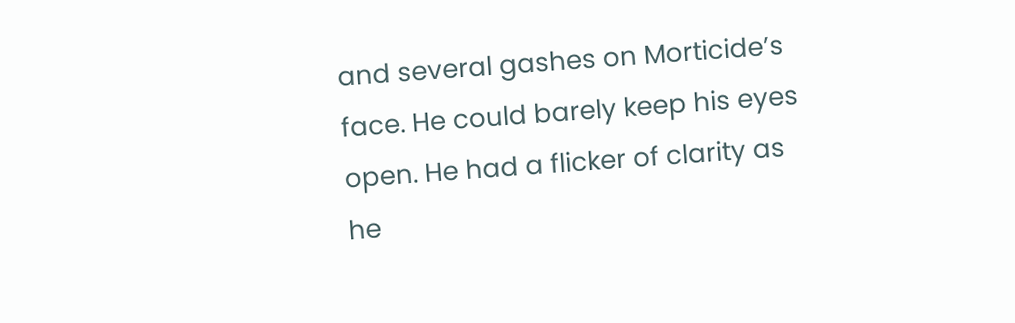and several gashes on Morticide’s face. He could barely keep his eyes open. He had a flicker of clarity as he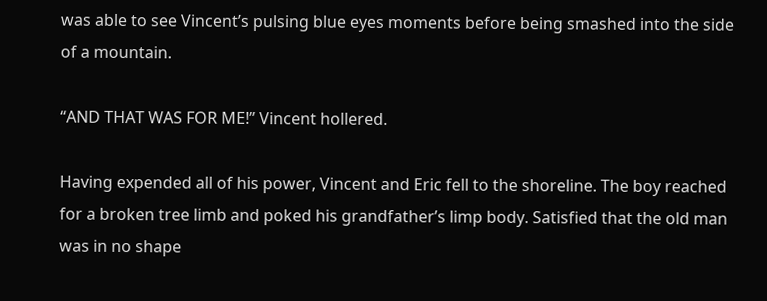was able to see Vincent’s pulsing blue eyes moments before being smashed into the side of a mountain.

“AND THAT WAS FOR ME!” Vincent hollered.

Having expended all of his power, Vincent and Eric fell to the shoreline. The boy reached for a broken tree limb and poked his grandfather’s limp body. Satisfied that the old man was in no shape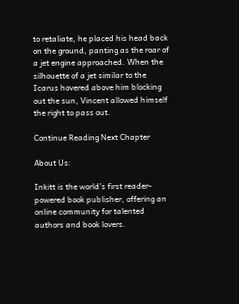to retaliate, he placed his head back on the ground, panting as the roar of a jet engine approached. When the silhouette of a jet similar to the Icarus hovered above him blocking out the sun, Vincent allowed himself the right to pass out.

Continue Reading Next Chapter

About Us:

Inkitt is the world’s first reader-powered book publisher, offering an online community for talented authors and book lovers.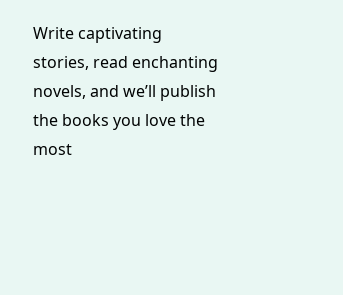Write captivating stories, read enchanting novels, and we’ll publish the books you love the most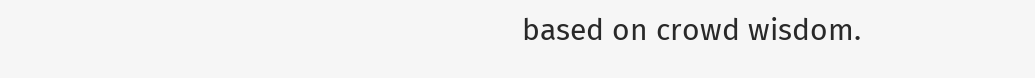based on crowd wisdom.